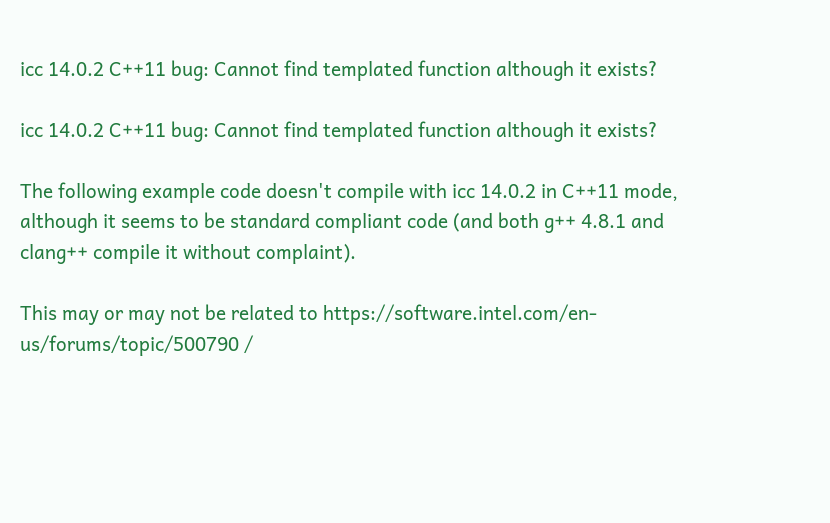icc 14.0.2 C++11 bug: Cannot find templated function although it exists?

icc 14.0.2 C++11 bug: Cannot find templated function although it exists?

The following example code doesn't compile with icc 14.0.2 in C++11 mode, although it seems to be standard compliant code (and both g++ 4.8.1 and clang++ compile it without complaint).

This may or may not be related to https://software.intel.com/en-us/forums/topic/500790 /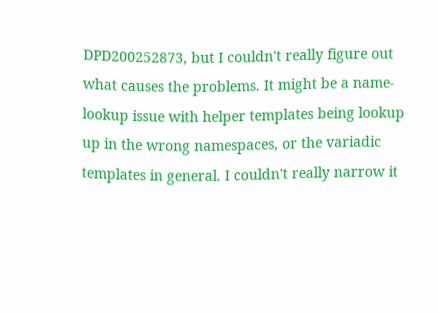DPD200252873, but I couldn't really figure out what causes the problems. It might be a name-lookup issue with helper templates being lookup up in the wrong namespaces, or the variadic templates in general. I couldn't really narrow it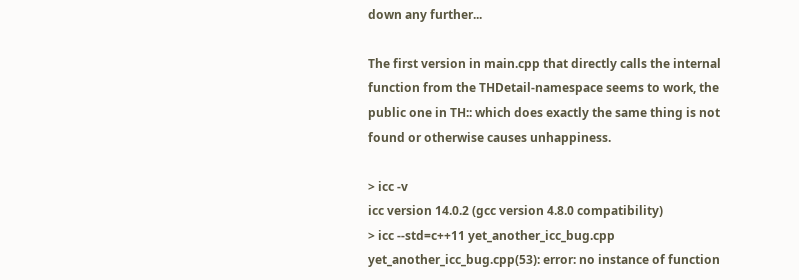down any further...

The first version in main.cpp that directly calls the internal function from the THDetail-namespace seems to work, the public one in TH:: which does exactly the same thing is not found or otherwise causes unhappiness.

> icc -v
icc version 14.0.2 (gcc version 4.8.0 compatibility)
> icc --std=c++11 yet_another_icc_bug.cpp
yet_another_icc_bug.cpp(53): error: no instance of function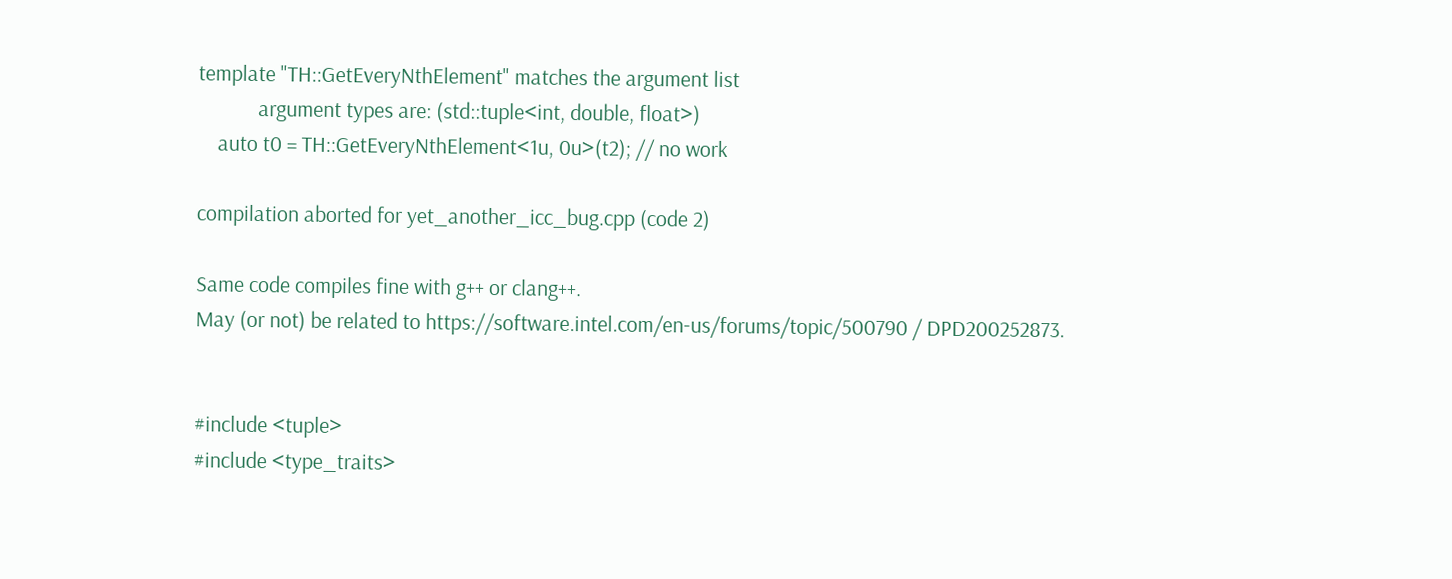template "TH::GetEveryNthElement" matches the argument list
            argument types are: (std::tuple<int, double, float>)
    auto t0 = TH::GetEveryNthElement<1u, 0u>(t2); // no work

compilation aborted for yet_another_icc_bug.cpp (code 2)

Same code compiles fine with g++ or clang++.
May (or not) be related to https://software.intel.com/en-us/forums/topic/500790 / DPD200252873.


#include <tuple>
#include <type_traits>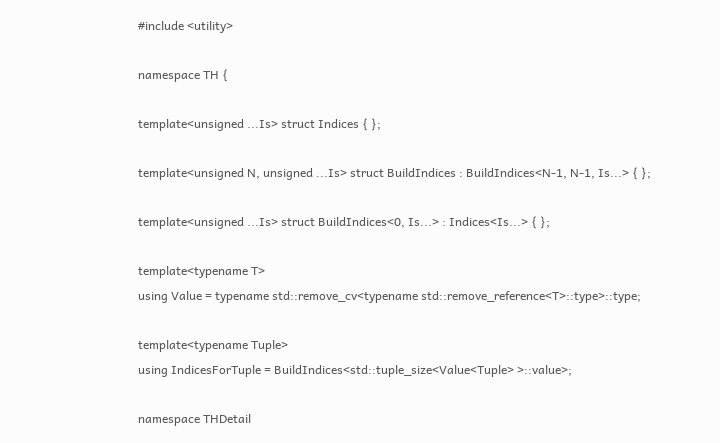#include <utility>

namespace TH {

template<unsigned ...Is> struct Indices { };

template<unsigned N, unsigned ...Is> struct BuildIndices : BuildIndices<N-1, N-1, Is...> { };

template<unsigned ...Is> struct BuildIndices<0, Is...> : Indices<Is...> { };

template<typename T>
using Value = typename std::remove_cv<typename std::remove_reference<T>::type>::type;

template<typename Tuple>
using IndicesForTuple = BuildIndices<std::tuple_size<Value<Tuple> >::value>;

namespace THDetail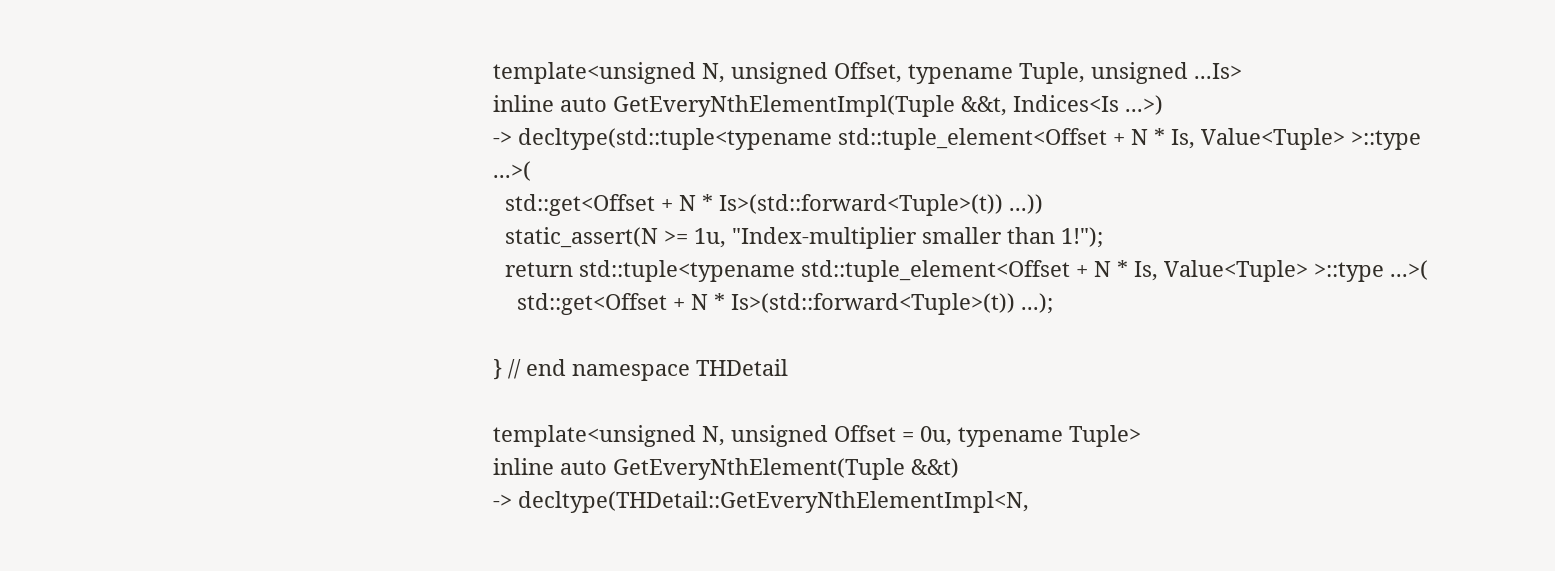template<unsigned N, unsigned Offset, typename Tuple, unsigned ...Is>
inline auto GetEveryNthElementImpl(Tuple &&t, Indices<Is ...>)
-> decltype(std::tuple<typename std::tuple_element<Offset + N * Is, Value<Tuple> >::type ...>(
  std::get<Offset + N * Is>(std::forward<Tuple>(t)) ...))
  static_assert(N >= 1u, "Index-multiplier smaller than 1!");
  return std::tuple<typename std::tuple_element<Offset + N * Is, Value<Tuple> >::type ...>(
    std::get<Offset + N * Is>(std::forward<Tuple>(t)) ...);

} // end namespace THDetail

template<unsigned N, unsigned Offset = 0u, typename Tuple>
inline auto GetEveryNthElement(Tuple &&t)
-> decltype(THDetail::GetEveryNthElementImpl<N,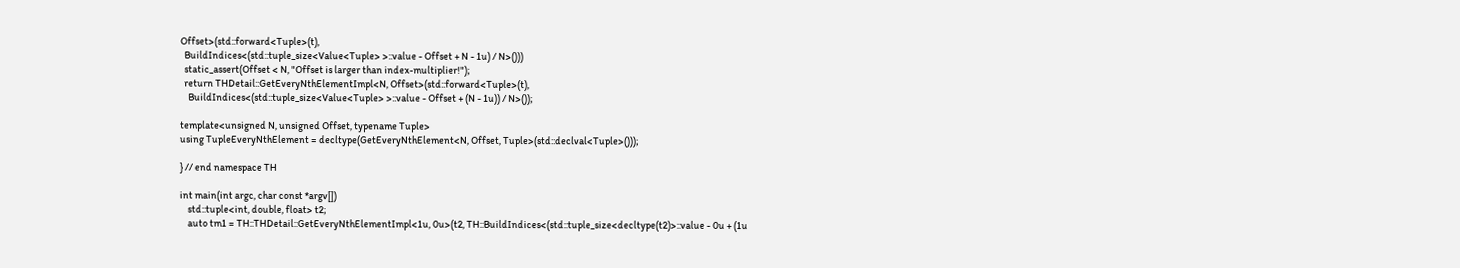Offset>(std::forward<Tuple>(t),
  BuildIndices<(std::tuple_size<Value<Tuple> >::value - Offset + N - 1u) / N>()))
  static_assert(Offset < N, "Offset is larger than index-multiplier!");
  return THDetail::GetEveryNthElementImpl<N, Offset>(std::forward<Tuple>(t),
    BuildIndices<(std::tuple_size<Value<Tuple> >::value - Offset + (N - 1u)) / N>());

template<unsigned N, unsigned Offset, typename Tuple>
using TupleEveryNthElement = decltype(GetEveryNthElement<N, Offset, Tuple>(std::declval<Tuple>()));

} // end namespace TH

int main(int argc, char const *argv[])
    std::tuple<int, double, float> t2;
    auto tm1 = TH::THDetail::GetEveryNthElementImpl<1u, 0u>(t2, TH::BuildIndices<(std::tuple_size<decltype(t2)>::value - 0u + (1u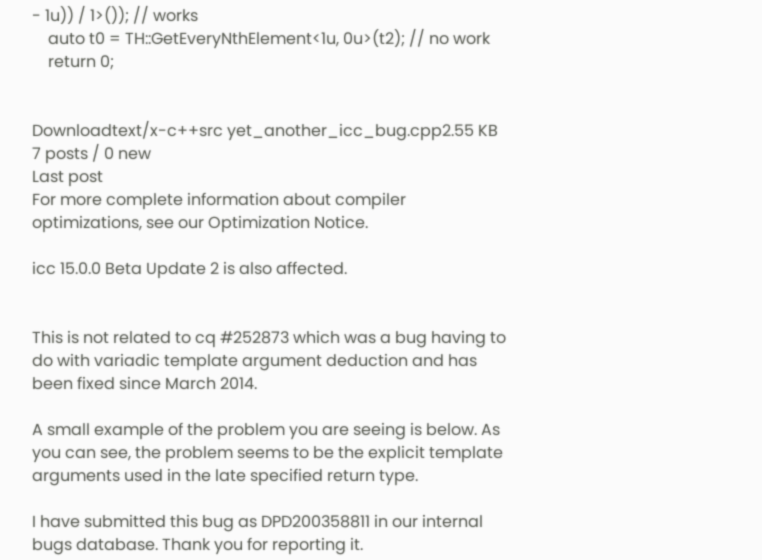- 1u)) / 1>()); // works
    auto t0 = TH::GetEveryNthElement<1u, 0u>(t2); // no work
    return 0;


Downloadtext/x-c++src yet_another_icc_bug.cpp2.55 KB
7 posts / 0 new
Last post
For more complete information about compiler optimizations, see our Optimization Notice.

icc 15.0.0 Beta Update 2 is also affected.


This is not related to cq #252873 which was a bug having to do with variadic template argument deduction and has been fixed since March 2014.

A small example of the problem you are seeing is below. As you can see, the problem seems to be the explicit template arguments used in the late specified return type.

I have submitted this bug as DPD200358811 in our internal bugs database. Thank you for reporting it.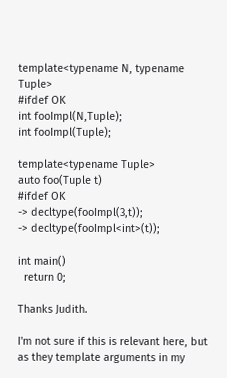template<typename N, typename Tuple>
#ifdef OK
int fooImpl(N,Tuple);
int fooImpl(Tuple);

template<typename Tuple>
auto foo(Tuple t)
#ifdef OK
-> decltype(fooImpl(3,t));
-> decltype(fooImpl<int>(t));

int main()
  return 0;

Thanks Judith.

I'm not sure if this is relevant here, but as they template arguments in my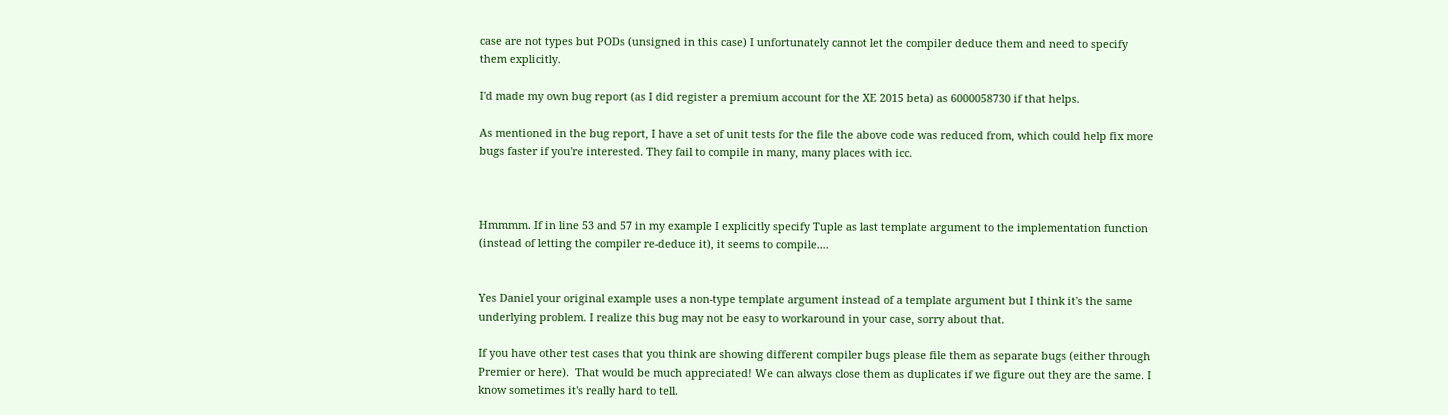case are not types but PODs (unsigned in this case) I unfortunately cannot let the compiler deduce them and need to specify them explicitly.

I'd made my own bug report (as I did register a premium account for the XE 2015 beta) as 6000058730 if that helps.

As mentioned in the bug report, I have a set of unit tests for the file the above code was reduced from, which could help fix more bugs faster if you're interested. They fail to compile in many, many places with icc.



Hmmmm. If in line 53 and 57 in my example I explicitly specify Tuple as last template argument to the implementation function (instead of letting the compiler re-deduce it), it seems to compile....


Yes Daniel your original example uses a non-type template argument instead of a template argument but I think it's the same underlying problem. I realize this bug may not be easy to workaround in your case, sorry about that.

If you have other test cases that you think are showing different compiler bugs please file them as separate bugs (either through Premier or here).  That would be much appreciated! We can always close them as duplicates if we figure out they are the same. I know sometimes it's really hard to tell.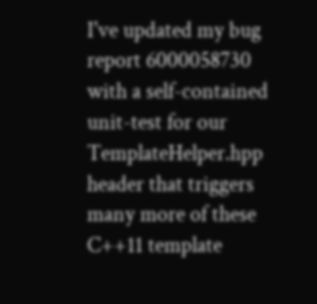I've updated my bug report 6000058730 with a self-contained unit-test for our TemplateHelper.hpp header that triggers many more of these C++11 template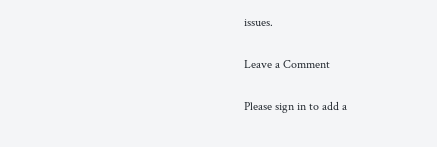issues.

Leave a Comment

Please sign in to add a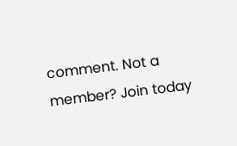comment. Not a member? Join today